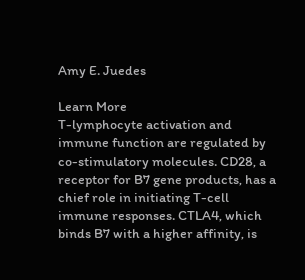Amy E. Juedes

Learn More
T-lymphocyte activation and immune function are regulated by co-stimulatory molecules. CD28, a receptor for B7 gene products, has a chief role in initiating T-cell immune responses. CTLA4, which binds B7 with a higher affinity, is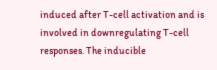induced after T-cell activation and is involved in downregulating T-cell responses. The inducible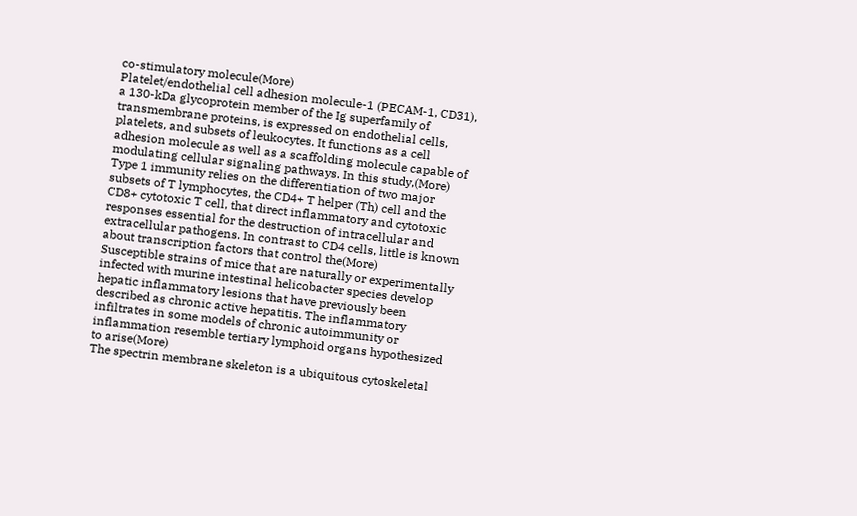co-stimulatory molecule(More)
Platelet/endothelial cell adhesion molecule-1 (PECAM-1, CD31), a 130-kDa glycoprotein member of the Ig superfamily of transmembrane proteins, is expressed on endothelial cells, platelets, and subsets of leukocytes. It functions as a cell adhesion molecule as well as a scaffolding molecule capable of modulating cellular signaling pathways. In this study,(More)
Type 1 immunity relies on the differentiation of two major subsets of T lymphocytes, the CD4+ T helper (Th) cell and the CD8+ cytotoxic T cell, that direct inflammatory and cytotoxic responses essential for the destruction of intracellular and extracellular pathogens. In contrast to CD4 cells, little is known about transcription factors that control the(More)
Susceptible strains of mice that are naturally or experimentally infected with murine intestinal helicobacter species develop hepatic inflammatory lesions that have previously been described as chronic active hepatitis. The inflammatory infiltrates in some models of chronic autoimmunity or inflammation resemble tertiary lymphoid organs hypothesized to arise(More)
The spectrin membrane skeleton is a ubiquitous cytoskeletal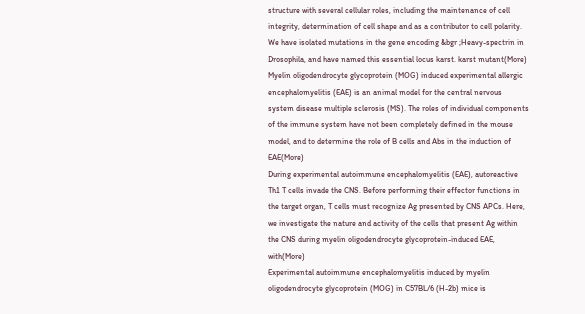structure with several cellular roles, including the maintenance of cell integrity, determination of cell shape and as a contributor to cell polarity. We have isolated mutations in the gene encoding &bgr ;Heavy-spectrin in Drosophila, and have named this essential locus karst. karst mutant(More)
Myelin oligodendrocyte glycoprotein (MOG) induced experimental allergic encephalomyelitis (EAE) is an animal model for the central nervous system disease multiple sclerosis (MS). The roles of individual components of the immune system have not been completely defined in the mouse model, and to determine the role of B cells and Abs in the induction of EAE(More)
During experimental autoimmune encephalomyelitis (EAE), autoreactive Th1 T cells invade the CNS. Before performing their effector functions in the target organ, T cells must recognize Ag presented by CNS APCs. Here, we investigate the nature and activity of the cells that present Ag within the CNS during myelin oligodendrocyte glycoprotein-induced EAE, with(More)
Experimental autoimmune encephalomyelitis induced by myelin oligodendrocyte glycoprotein (MOG) in C57BL/6 (H-2b) mice is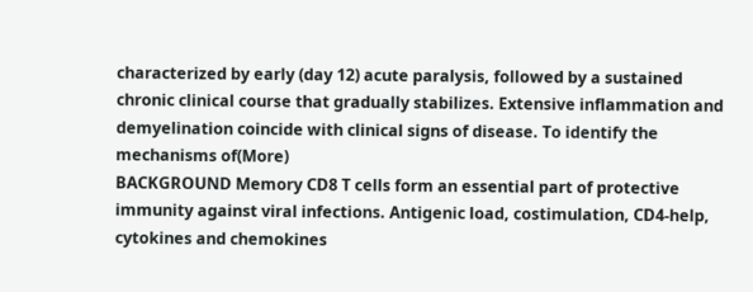characterized by early (day 12) acute paralysis, followed by a sustained chronic clinical course that gradually stabilizes. Extensive inflammation and demyelination coincide with clinical signs of disease. To identify the mechanisms of(More)
BACKGROUND Memory CD8 T cells form an essential part of protective immunity against viral infections. Antigenic load, costimulation, CD4-help, cytokines and chemokines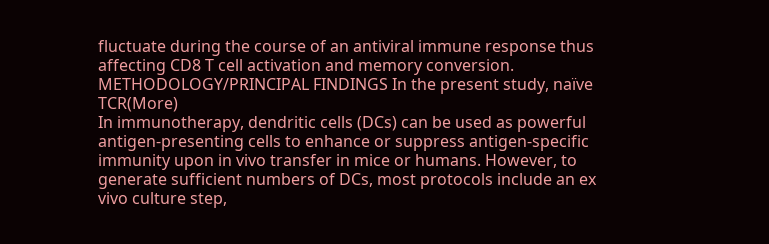fluctuate during the course of an antiviral immune response thus affecting CD8 T cell activation and memory conversion. METHODOLOGY/PRINCIPAL FINDINGS In the present study, naïve TCR(More)
In immunotherapy, dendritic cells (DCs) can be used as powerful antigen-presenting cells to enhance or suppress antigen-specific immunity upon in vivo transfer in mice or humans. However, to generate sufficient numbers of DCs, most protocols include an ex vivo culture step,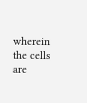wherein the cells are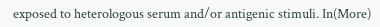exposed to heterologous serum and/or antigenic stimuli. In(More)